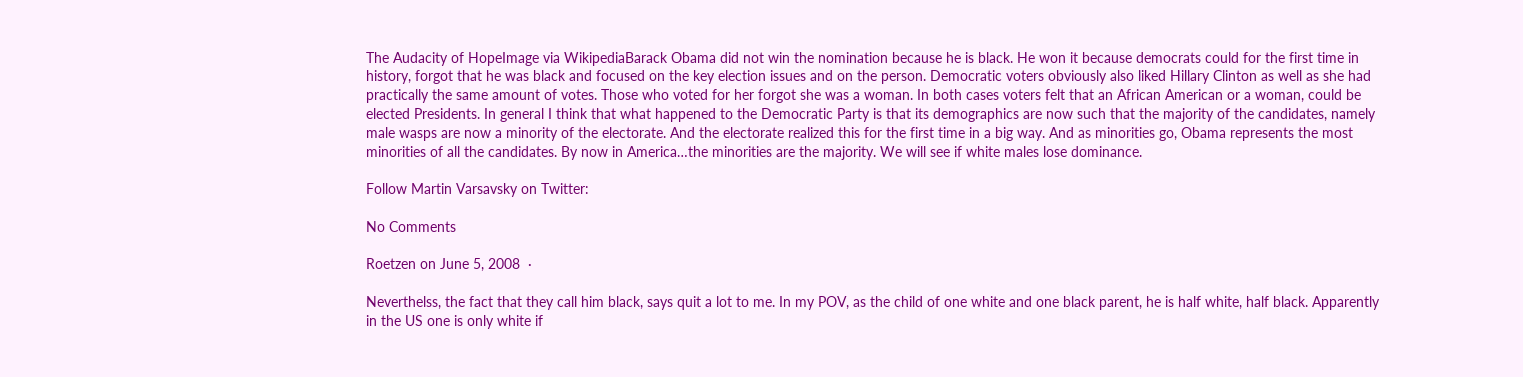The Audacity of HopeImage via WikipediaBarack Obama did not win the nomination because he is black. He won it because democrats could for the first time in history, forgot that he was black and focused on the key election issues and on the person. Democratic voters obviously also liked Hillary Clinton as well as she had practically the same amount of votes. Those who voted for her forgot she was a woman. In both cases voters felt that an African American or a woman, could be elected Presidents. In general I think that what happened to the Democratic Party is that its demographics are now such that the majority of the candidates, namely male wasps are now a minority of the electorate. And the electorate realized this for the first time in a big way. And as minorities go, Obama represents the most minorities of all the candidates. By now in America…the minorities are the majority. We will see if white males lose dominance.

Follow Martin Varsavsky on Twitter:

No Comments

Roetzen on June 5, 2008  ·

Neverthelss, the fact that they call him black, says quit a lot to me. In my POV, as the child of one white and one black parent, he is half white, half black. Apparently in the US one is only white if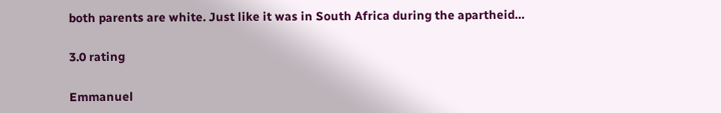both parents are white. Just like it was in South Africa during the apartheid…

3.0 rating

Emmanuel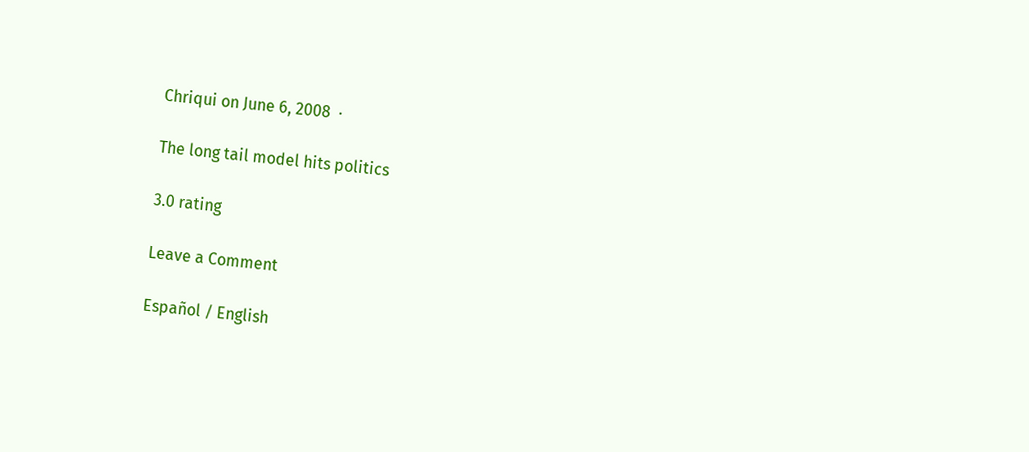Chriqui on June 6, 2008  ·

The long tail model hits politics

3.0 rating

Leave a Comment

Español / English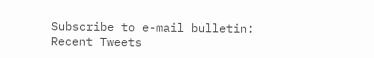Subscribe to e-mail bulletin:
Recent Tweets